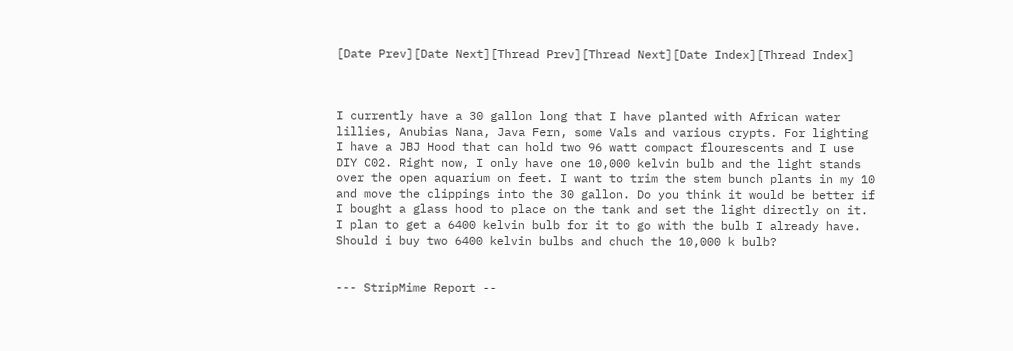[Date Prev][Date Next][Thread Prev][Thread Next][Date Index][Thread Index]



I currently have a 30 gallon long that I have planted with African water
lillies, Anubias Nana, Java Fern, some Vals and various crypts. For lighting
I have a JBJ Hood that can hold two 96 watt compact flourescents and I use
DIY C02. Right now, I only have one 10,000 kelvin bulb and the light stands
over the open aquarium on feet. I want to trim the stem bunch plants in my 10
and move the clippings into the 30 gallon. Do you think it would be better if
I bought a glass hood to place on the tank and set the light directly on it.
I plan to get a 6400 kelvin bulb for it to go with the bulb I already have.
Should i buy two 6400 kelvin bulbs and chuch the 10,000 k bulb?


--- StripMime Report --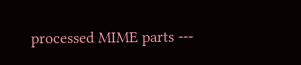processed MIME parts ---